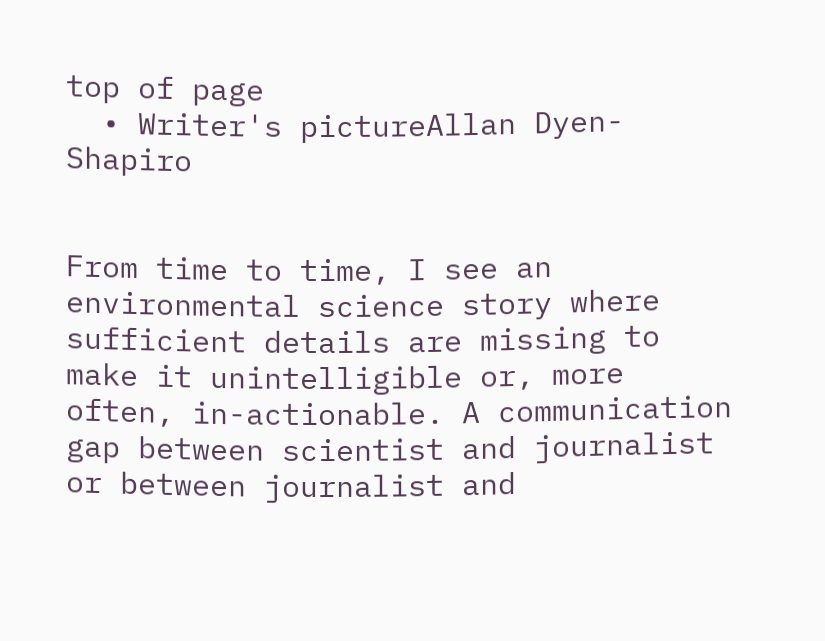top of page
  • Writer's pictureAllan Dyen-Shapiro


From time to time, I see an environmental science story where sufficient details are missing to make it unintelligible or, more often, in-actionable. A communication gap between scientist and journalist or between journalist and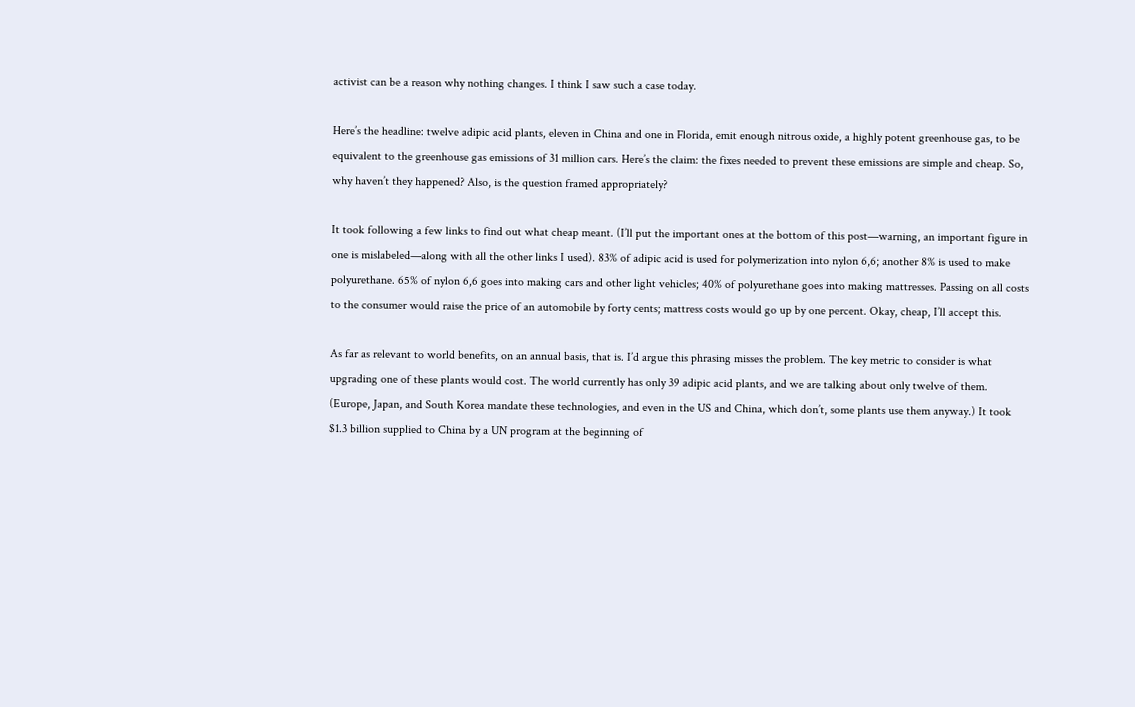activist can be a reason why nothing changes. I think I saw such a case today.

Here’s the headline: twelve adipic acid plants, eleven in China and one in Florida, emit enough nitrous oxide, a highly potent greenhouse gas, to be equivalent to the greenhouse gas emissions of 31 million cars. Here’s the claim: the fixes needed to prevent these emissions are simple and cheap. So, why haven’t they happened? Also, is the question framed appropriately?

It took following a few links to find out what cheap meant. (I’ll put the important ones at the bottom of this post—warning, an important figure in one is mislabeled—along with all the other links I used). 83% of adipic acid is used for polymerization into nylon 6,6; another 8% is used to make polyurethane. 65% of nylon 6,6 goes into making cars and other light vehicles; 40% of polyurethane goes into making mattresses. Passing on all costs to the consumer would raise the price of an automobile by forty cents; mattress costs would go up by one percent. Okay, cheap, I’ll accept this.

As far as relevant to world benefits, on an annual basis, that is. I’d argue this phrasing misses the problem. The key metric to consider is what upgrading one of these plants would cost. The world currently has only 39 adipic acid plants, and we are talking about only twelve of them. (Europe, Japan, and South Korea mandate these technologies, and even in the US and China, which don’t, some plants use them anyway.) It took $1.3 billion supplied to China by a UN program at the beginning of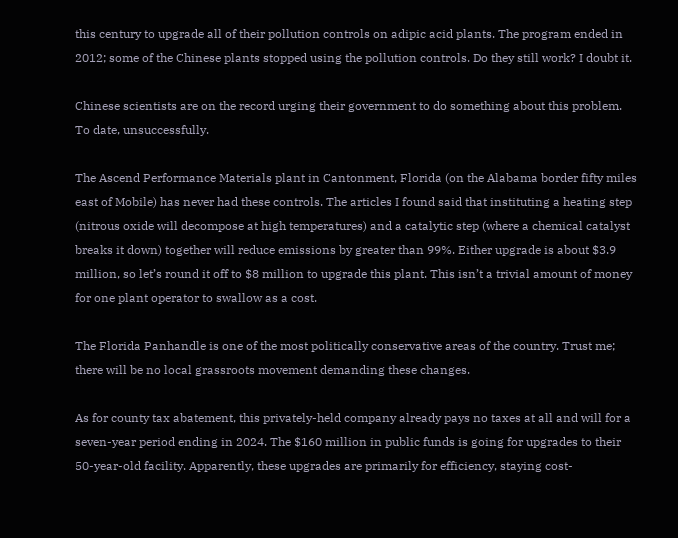this century to upgrade all of their pollution controls on adipic acid plants. The program ended in 2012; some of the Chinese plants stopped using the pollution controls. Do they still work? I doubt it.

Chinese scientists are on the record urging their government to do something about this problem. To date, unsuccessfully.

The Ascend Performance Materials plant in Cantonment, Florida (on the Alabama border fifty miles east of Mobile) has never had these controls. The articles I found said that instituting a heating step (nitrous oxide will decompose at high temperatures) and a catalytic step (where a chemical catalyst breaks it down) together will reduce emissions by greater than 99%. Either upgrade is about $3.9 million, so let’s round it off to $8 million to upgrade this plant. This isn’t a trivial amount of money for one plant operator to swallow as a cost.

The Florida Panhandle is one of the most politically conservative areas of the country. Trust me; there will be no local grassroots movement demanding these changes.

As for county tax abatement, this privately-held company already pays no taxes at all and will for a seven-year period ending in 2024. The $160 million in public funds is going for upgrades to their 50-year-old facility. Apparently, these upgrades are primarily for efficiency, staying cost-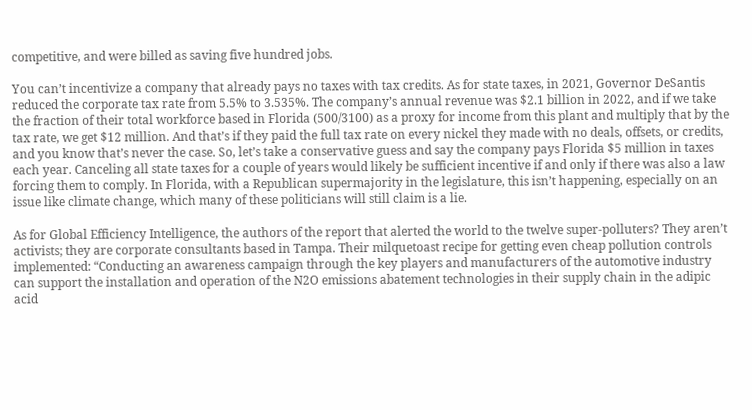competitive, and were billed as saving five hundred jobs.

You can’t incentivize a company that already pays no taxes with tax credits. As for state taxes, in 2021, Governor DeSantis reduced the corporate tax rate from 5.5% to 3.535%. The company’s annual revenue was $2.1 billion in 2022, and if we take the fraction of their total workforce based in Florida (500/3100) as a proxy for income from this plant and multiply that by the tax rate, we get $12 million. And that’s if they paid the full tax rate on every nickel they made with no deals, offsets, or credits, and you know that’s never the case. So, let’s take a conservative guess and say the company pays Florida $5 million in taxes each year. Canceling all state taxes for a couple of years would likely be sufficient incentive if and only if there was also a law forcing them to comply. In Florida, with a Republican supermajority in the legislature, this isn’t happening, especially on an issue like climate change, which many of these politicians will still claim is a lie.

As for Global Efficiency Intelligence, the authors of the report that alerted the world to the twelve super-polluters? They aren’t activists; they are corporate consultants based in Tampa. Their milquetoast recipe for getting even cheap pollution controls implemented: “Conducting an awareness campaign through the key players and manufacturers of the automotive industry can support the installation and operation of the N2O emissions abatement technologies in their supply chain in the adipic acid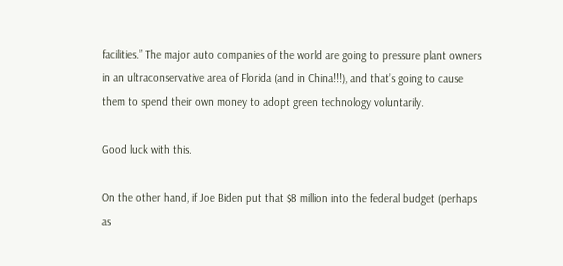facilities.” The major auto companies of the world are going to pressure plant owners in an ultraconservative area of Florida (and in China!!!), and that’s going to cause them to spend their own money to adopt green technology voluntarily.

Good luck with this.

On the other hand, if Joe Biden put that $8 million into the federal budget (perhaps as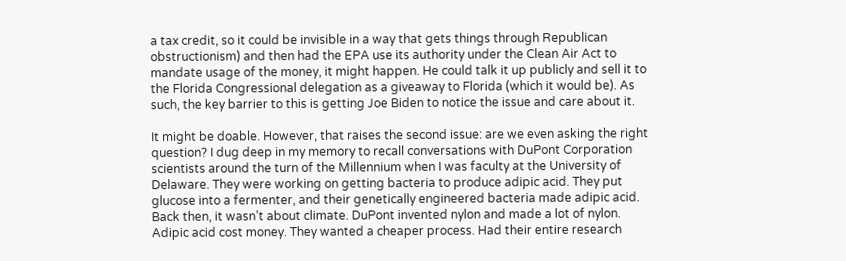a tax credit, so it could be invisible in a way that gets things through Republican obstructionism) and then had the EPA use its authority under the Clean Air Act to mandate usage of the money, it might happen. He could talk it up publicly and sell it to the Florida Congressional delegation as a giveaway to Florida (which it would be). As such, the key barrier to this is getting Joe Biden to notice the issue and care about it.

It might be doable. However, that raises the second issue: are we even asking the right question? I dug deep in my memory to recall conversations with DuPont Corporation scientists around the turn of the Millennium when I was faculty at the University of Delaware. They were working on getting bacteria to produce adipic acid. They put glucose into a fermenter, and their genetically engineered bacteria made adipic acid. Back then, it wasn’t about climate. DuPont invented nylon and made a lot of nylon. Adipic acid cost money. They wanted a cheaper process. Had their entire research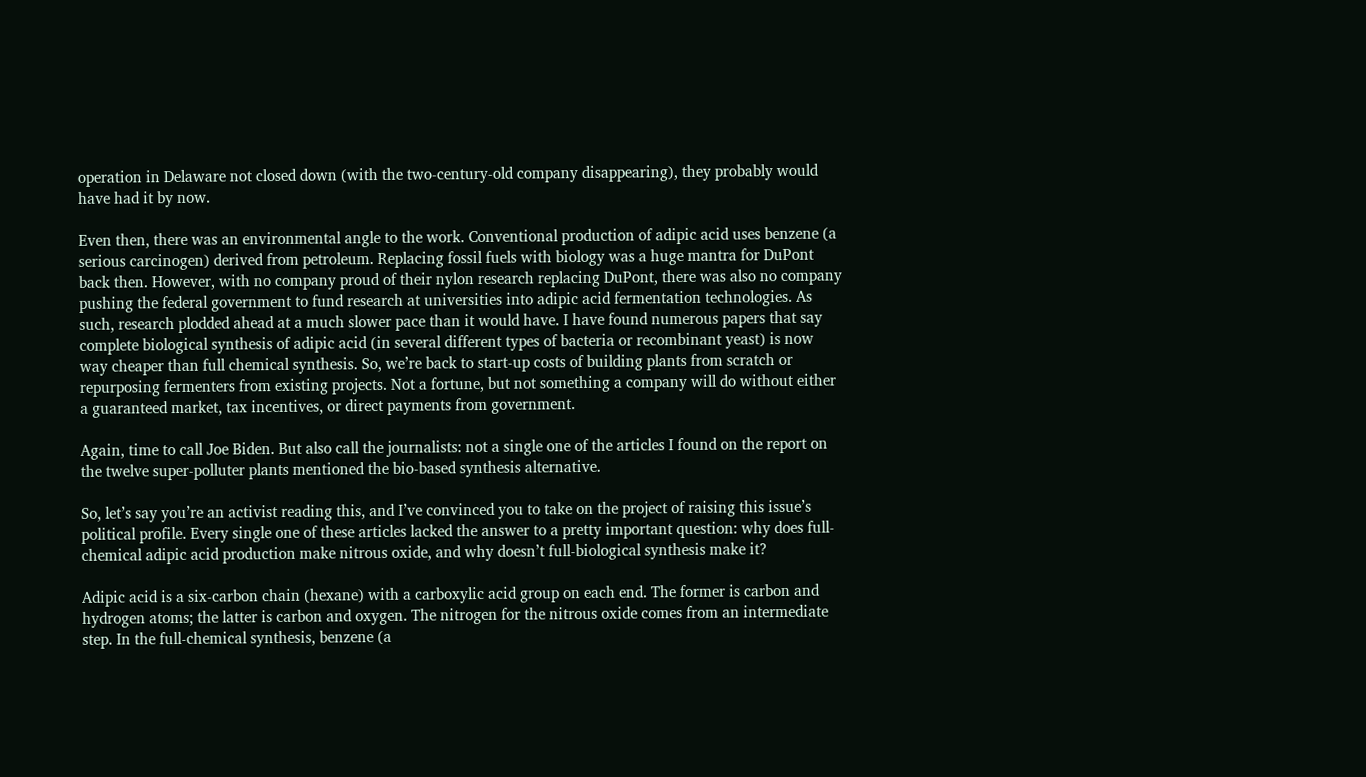operation in Delaware not closed down (with the two-century-old company disappearing), they probably would have had it by now.

Even then, there was an environmental angle to the work. Conventional production of adipic acid uses benzene (a serious carcinogen) derived from petroleum. Replacing fossil fuels with biology was a huge mantra for DuPont back then. However, with no company proud of their nylon research replacing DuPont, there was also no company pushing the federal government to fund research at universities into adipic acid fermentation technologies. As such, research plodded ahead at a much slower pace than it would have. I have found numerous papers that say complete biological synthesis of adipic acid (in several different types of bacteria or recombinant yeast) is now way cheaper than full chemical synthesis. So, we’re back to start-up costs of building plants from scratch or repurposing fermenters from existing projects. Not a fortune, but not something a company will do without either a guaranteed market, tax incentives, or direct payments from government.

Again, time to call Joe Biden. But also call the journalists: not a single one of the articles I found on the report on the twelve super-polluter plants mentioned the bio-based synthesis alternative.

So, let’s say you’re an activist reading this, and I’ve convinced you to take on the project of raising this issue’s political profile. Every single one of these articles lacked the answer to a pretty important question: why does full-chemical adipic acid production make nitrous oxide, and why doesn’t full-biological synthesis make it?

Adipic acid is a six-carbon chain (hexane) with a carboxylic acid group on each end. The former is carbon and hydrogen atoms; the latter is carbon and oxygen. The nitrogen for the nitrous oxide comes from an intermediate step. In the full-chemical synthesis, benzene (a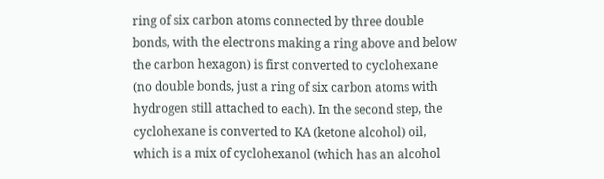ring of six carbon atoms connected by three double bonds, with the electrons making a ring above and below the carbon hexagon) is first converted to cyclohexane (no double bonds, just a ring of six carbon atoms with hydrogen still attached to each). In the second step, the cyclohexane is converted to KA (ketone alcohol) oil, which is a mix of cyclohexanol (which has an alcohol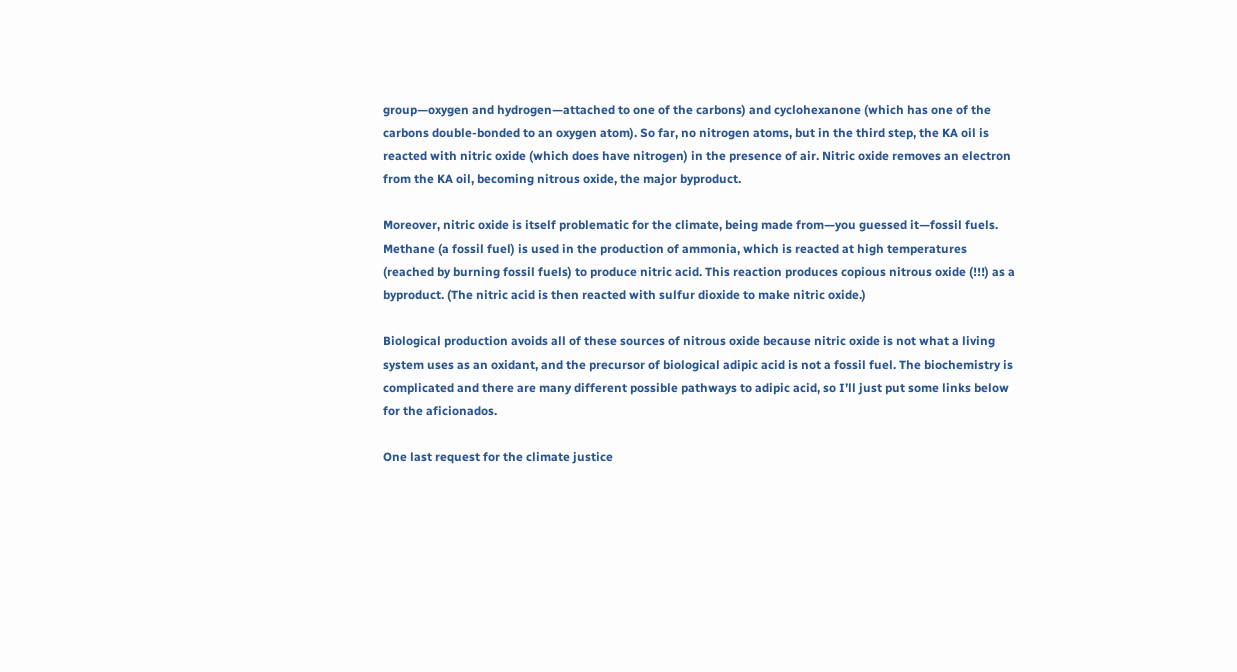group—oxygen and hydrogen—attached to one of the carbons) and cyclohexanone (which has one of the carbons double-bonded to an oxygen atom). So far, no nitrogen atoms, but in the third step, the KA oil is reacted with nitric oxide (which does have nitrogen) in the presence of air. Nitric oxide removes an electron from the KA oil, becoming nitrous oxide, the major byproduct.

Moreover, nitric oxide is itself problematic for the climate, being made from—you guessed it—fossil fuels. Methane (a fossil fuel) is used in the production of ammonia, which is reacted at high temperatures (reached by burning fossil fuels) to produce nitric acid. This reaction produces copious nitrous oxide (!!!) as a byproduct. (The nitric acid is then reacted with sulfur dioxide to make nitric oxide.)

Biological production avoids all of these sources of nitrous oxide because nitric oxide is not what a living system uses as an oxidant, and the precursor of biological adipic acid is not a fossil fuel. The biochemistry is complicated and there are many different possible pathways to adipic acid, so I’ll just put some links below for the aficionados.

One last request for the climate justice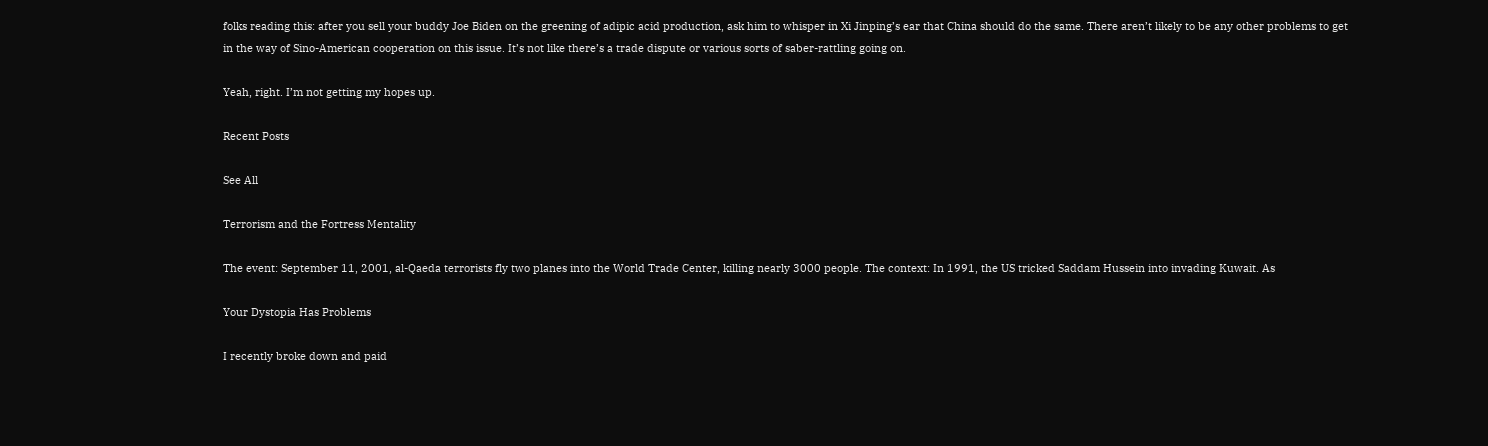folks reading this: after you sell your buddy Joe Biden on the greening of adipic acid production, ask him to whisper in Xi Jinping’s ear that China should do the same. There aren’t likely to be any other problems to get in the way of Sino-American cooperation on this issue. It’s not like there’s a trade dispute or various sorts of saber-rattling going on.

Yeah, right. I’m not getting my hopes up.

Recent Posts

See All

Terrorism and the Fortress Mentality

The event: September 11, 2001, al-Qaeda terrorists fly two planes into the World Trade Center, killing nearly 3000 people. The context: In 1991, the US tricked Saddam Hussein into invading Kuwait. As

Your Dystopia Has Problems

I recently broke down and paid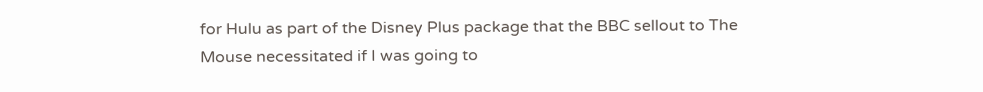for Hulu as part of the Disney Plus package that the BBC sellout to The Mouse necessitated if I was going to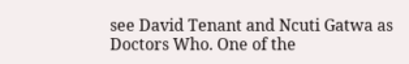see David Tenant and Ncuti Gatwa as Doctors Who. One of the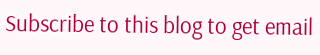Subscribe to this blog to get email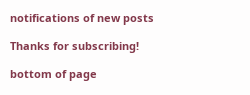notifications of new posts

Thanks for subscribing!

bottom of page